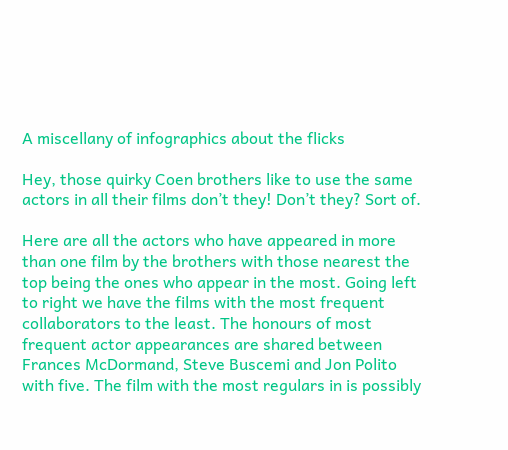A miscellany of infographics about the flicks

Hey, those quirky Coen brothers like to use the same actors in all their films don’t they! Don’t they? Sort of.

Here are all the actors who have appeared in more than one film by the brothers with those nearest the top being the ones who appear in the most. Going left to right we have the films with the most frequent collaborators to the least. The honours of most frequent actor appearances are shared between Frances McDormand, Steve Buscemi and Jon Polito with five. The film with the most regulars in is possibly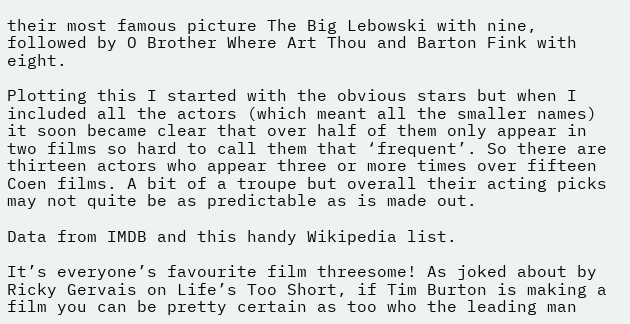their most famous picture The Big Lebowski with nine, followed by O Brother Where Art Thou and Barton Fink with eight.

Plotting this I started with the obvious stars but when I included all the actors (which meant all the smaller names) it soon became clear that over half of them only appear in two films so hard to call them that ‘frequent’. So there are thirteen actors who appear three or more times over fifteen Coen films. A bit of a troupe but overall their acting picks may not quite be as predictable as is made out.

Data from IMDB and this handy Wikipedia list.

It’s everyone’s favourite film threesome! As joked about by Ricky Gervais on Life’s Too Short, if Tim Burton is making a film you can be pretty certain as too who the leading man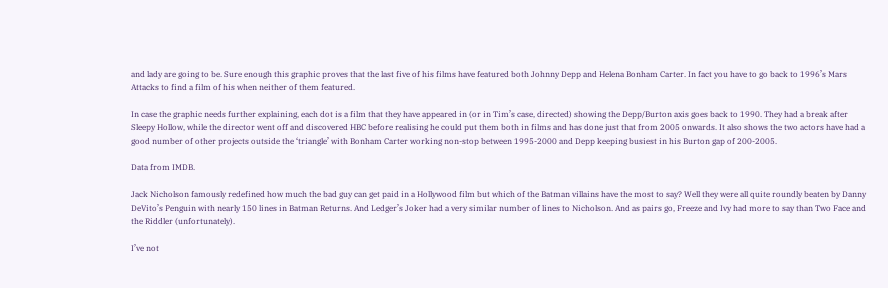and lady are going to be. Sure enough this graphic proves that the last five of his films have featured both Johnny Depp and Helena Bonham Carter. In fact you have to go back to 1996’s Mars Attacks to find a film of his when neither of them featured.

In case the graphic needs further explaining, each dot is a film that they have appeared in (or in Tim’s case, directed) showing the Depp/Burton axis goes back to 1990. They had a break after Sleepy Hollow, while the director went off and discovered HBC before realising he could put them both in films and has done just that from 2005 onwards. It also shows the two actors have had a good number of other projects outside the ‘triangle’ with Bonham Carter working non-stop between 1995-2000 and Depp keeping busiest in his Burton gap of 200-2005.

Data from IMDB.

Jack Nicholson famously redefined how much the bad guy can get paid in a Hollywood film but which of the Batman villains have the most to say? Well they were all quite roundly beaten by Danny DeVito’s Penguin with nearly 150 lines in Batman Returns. And Ledger’s Joker had a very similar number of lines to Nicholson. And as pairs go, Freeze and Ivy had more to say than Two Face and the Riddler (unfortunately).

I’ve not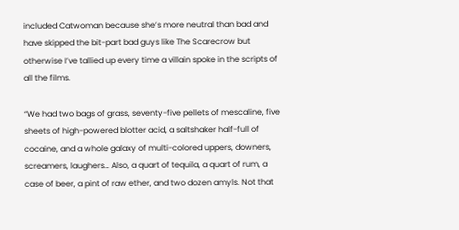included Catwoman because she’s more neutral than bad and have skipped the bit-part bad guys like The Scarecrow but otherwise I’ve tallied up every time a villain spoke in the scripts of all the films.

“We had two bags of grass, seventy-five pellets of mescaline, five sheets of high-powered blotter acid, a saltshaker half-full of cocaine, and a whole galaxy of multi-colored uppers, downers, screamers, laughers… Also, a quart of tequila, a quart of rum, a case of beer, a pint of raw ether, and two dozen amyls. Not that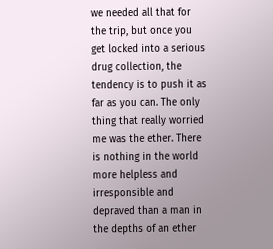we needed all that for the trip, but once you get locked into a serious drug collection, the tendency is to push it as far as you can. The only thing that really worried me was the ether. There is nothing in the world more helpless and irresponsible and depraved than a man in the depths of an ether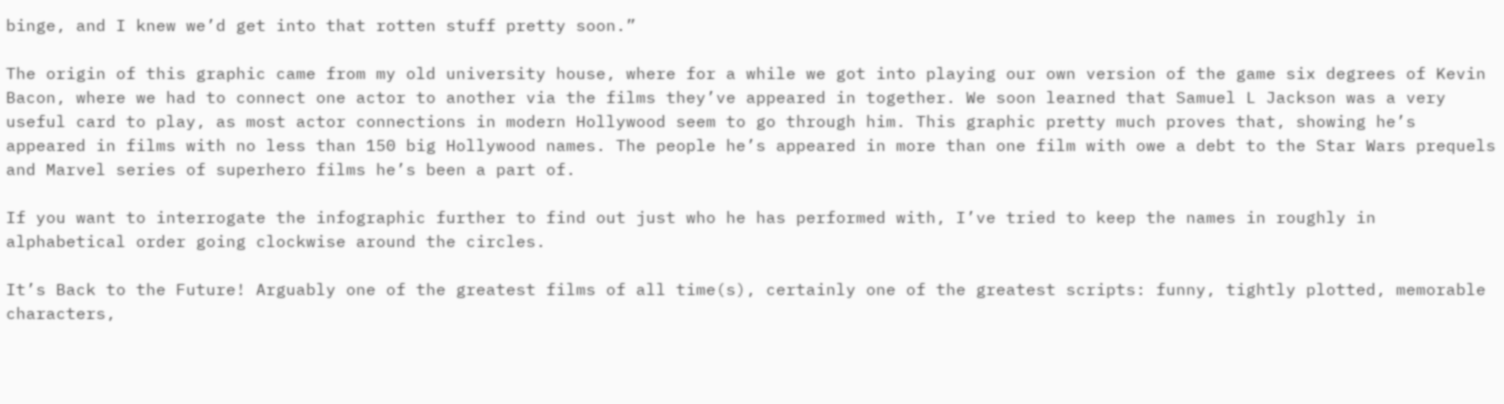binge, and I knew we’d get into that rotten stuff pretty soon.”

The origin of this graphic came from my old university house, where for a while we got into playing our own version of the game six degrees of Kevin Bacon, where we had to connect one actor to another via the films they’ve appeared in together. We soon learned that Samuel L Jackson was a very useful card to play, as most actor connections in modern Hollywood seem to go through him. This graphic pretty much proves that, showing he’s appeared in films with no less than 150 big Hollywood names. The people he’s appeared in more than one film with owe a debt to the Star Wars prequels and Marvel series of superhero films he’s been a part of.

If you want to interrogate the infographic further to find out just who he has performed with, I’ve tried to keep the names in roughly in alphabetical order going clockwise around the circles.

It’s Back to the Future! Arguably one of the greatest films of all time(s), certainly one of the greatest scripts: funny, tightly plotted, memorable characters,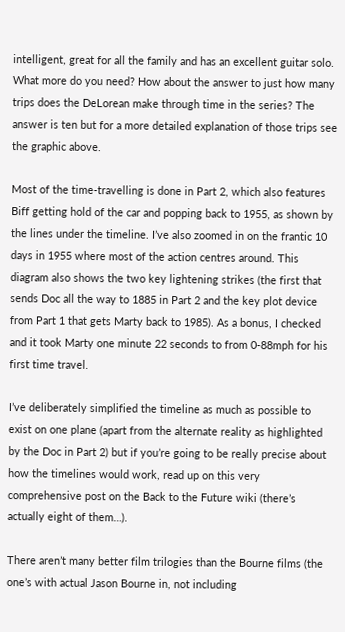intelligent, great for all the family and has an excellent guitar solo. What more do you need? How about the answer to just how many trips does the DeLorean make through time in the series? The answer is ten but for a more detailed explanation of those trips see the graphic above.

Most of the time-travelling is done in Part 2, which also features Biff getting hold of the car and popping back to 1955, as shown by the lines under the timeline. I’ve also zoomed in on the frantic 10 days in 1955 where most of the action centres around. This diagram also shows the two key lightening strikes (the first that sends Doc all the way to 1885 in Part 2 and the key plot device from Part 1 that gets Marty back to 1985). As a bonus, I checked and it took Marty one minute 22 seconds to from 0-88mph for his first time travel.

I’ve deliberately simplified the timeline as much as possible to exist on one plane (apart from the alternate reality as highlighted by the Doc in Part 2) but if you’re going to be really precise about how the timelines would work, read up on this very comprehensive post on the Back to the Future wiki (there’s actually eight of them…).

There aren’t many better film trilogies than the Bourne films (the one’s with actual Jason Bourne in, not including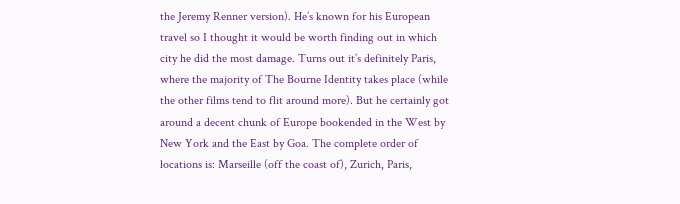the Jeremy Renner version). He’s known for his European travel so I thought it would be worth finding out in which city he did the most damage. Turns out it’s definitely Paris, where the majority of The Bourne Identity takes place (while the other films tend to flit around more). But he certainly got around a decent chunk of Europe bookended in the West by New York and the East by Goa. The complete order of locations is: Marseille (off the coast of), Zurich, Paris,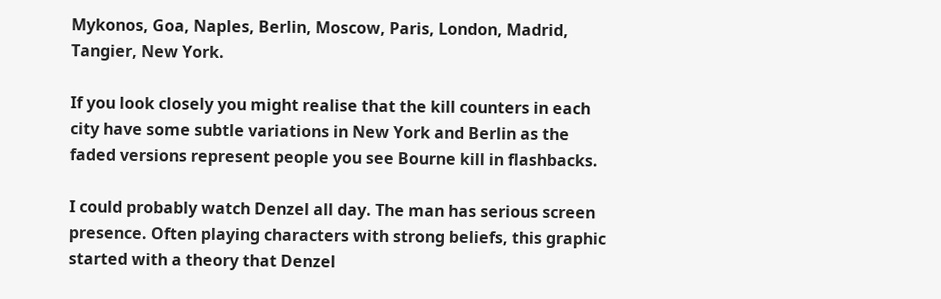Mykonos, Goa, Naples, Berlin, Moscow, Paris, London, Madrid, Tangier, New York.

If you look closely you might realise that the kill counters in each city have some subtle variations in New York and Berlin as the faded versions represent people you see Bourne kill in flashbacks.

I could probably watch Denzel all day. The man has serious screen presence. Often playing characters with strong beliefs, this graphic started with a theory that Denzel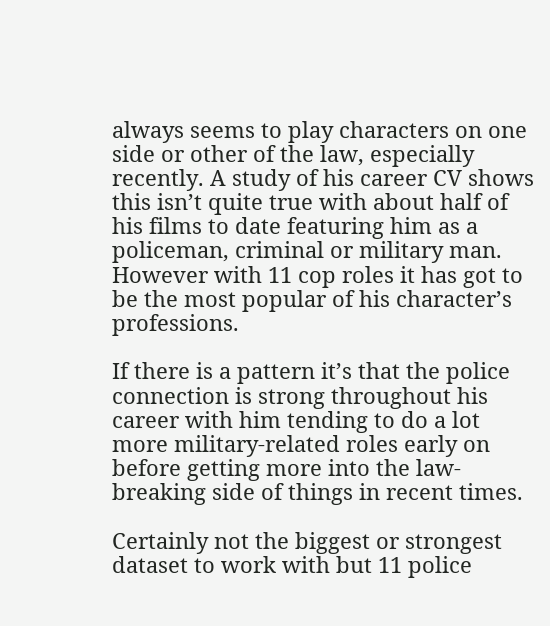always seems to play characters on one side or other of the law, especially recently. A study of his career CV shows this isn’t quite true with about half of his films to date featuring him as a policeman, criminal or military man. However with 11 cop roles it has got to be the most popular of his character’s professions.

If there is a pattern it’s that the police connection is strong throughout his career with him tending to do a lot more military-related roles early on before getting more into the law-breaking side of things in recent times.

Certainly not the biggest or strongest dataset to work with but 11 police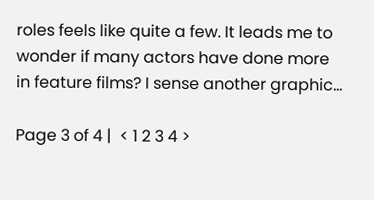roles feels like quite a few. It leads me to wonder if many actors have done more in feature films? I sense another graphic…

Page 3 of 4 |  < 1 2 3 4 >